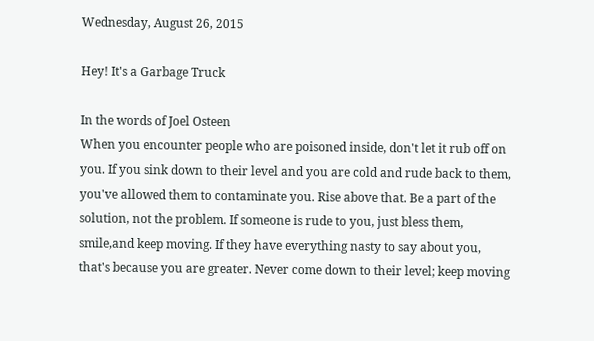Wednesday, August 26, 2015

Hey! It's a Garbage Truck

In the words of Joel Osteen
When you encounter people who are poisoned inside, don't let it rub off on you. If you sink down to their level and you are cold and rude back to them, you've allowed them to contaminate you. Rise above that. Be a part of the solution, not the problem. If someone is rude to you, just bless them, smile,and keep moving. If they have everything nasty to say about you, that's because you are greater. Never come down to their level; keep moving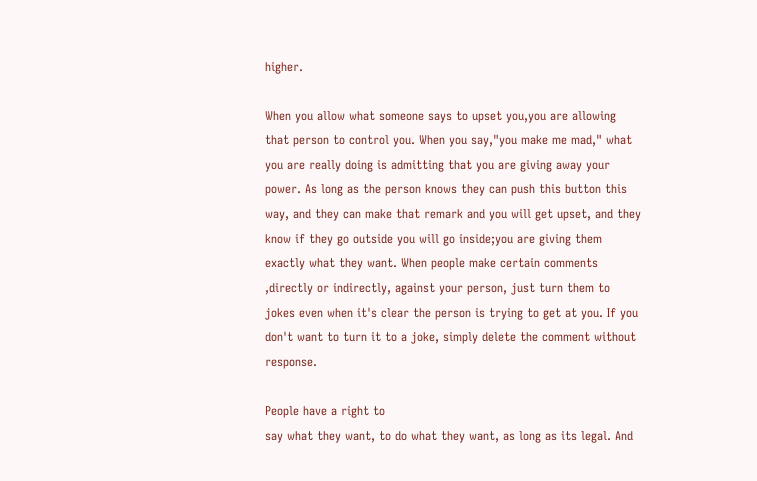higher.

When you allow what someone says to upset you,you are allowing that person to control you. When you say,"you make me mad," what you are really doing is admitting that you are giving away your power. As long as the person knows they can push this button this way, and they can make that remark and you will get upset, and they know if they go outside you will go inside;you are giving them exactly what they want. When people make certain comments ,directly or indirectly, against your person, just turn them to jokes even when it's clear the person is trying to get at you. If you don't want to turn it to a joke, simply delete the comment without response.

People have a right to
say what they want, to do what they want, as long as its legal. And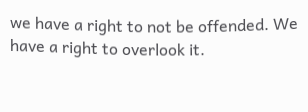we have a right to not be offended. We have a right to overlook it.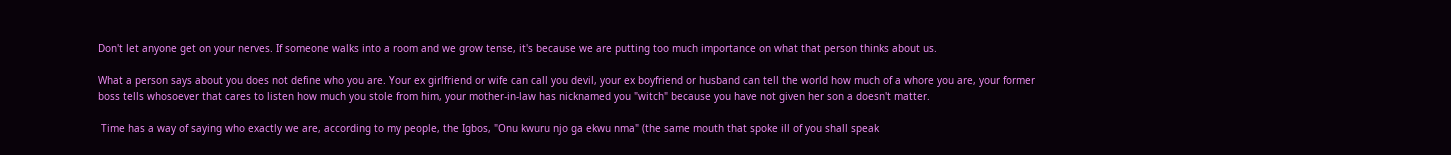Don't let anyone get on your nerves. If someone walks into a room and we grow tense, it's because we are putting too much importance on what that person thinks about us.

What a person says about you does not define who you are. Your ex girlfriend or wife can call you devil, your ex boyfriend or husband can tell the world how much of a whore you are, your former boss tells whosoever that cares to listen how much you stole from him, your mother-in-law has nicknamed you "witch" because you have not given her son a doesn't matter.

 Time has a way of saying who exactly we are, according to my people, the Igbos, "Onu kwuru njo ga ekwu nma" (the same mouth that spoke ill of you shall speak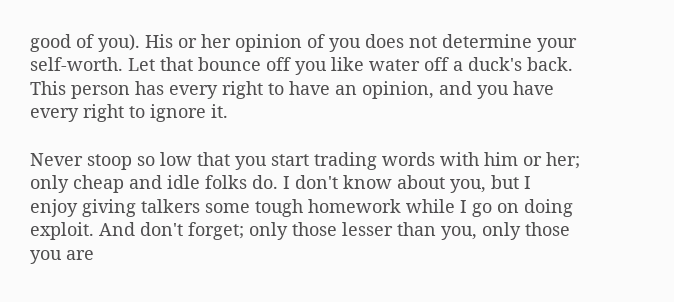good of you). His or her opinion of you does not determine your self-worth. Let that bounce off you like water off a duck's back. This person has every right to have an opinion, and you have every right to ignore it.

Never stoop so low that you start trading words with him or her; only cheap and idle folks do. I don't know about you, but I enjoy giving talkers some tough homework while I go on doing exploit. And don't forget; only those lesser than you, only those you are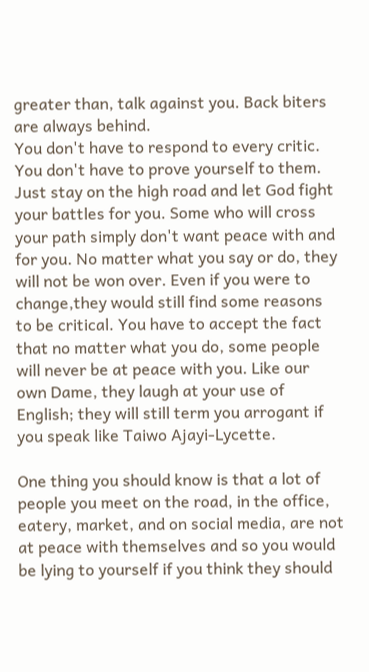greater than, talk against you. Back biters are always behind.
You don't have to respond to every critic. You don't have to prove yourself to them. Just stay on the high road and let God fight your battles for you. Some who will cross your path simply don't want peace with and for you. No matter what you say or do, they will not be won over. Even if you were to change,they would still find some reasons to be critical. You have to accept the fact that no matter what you do, some people will never be at peace with you. Like our own Dame, they laugh at your use of English; they will still term you arrogant if you speak like Taiwo Ajayi-Lycette.

One thing you should know is that a lot of people you meet on the road, in the office, eatery, market, and on social media, are not at peace with themselves and so you would be lying to yourself if you think they should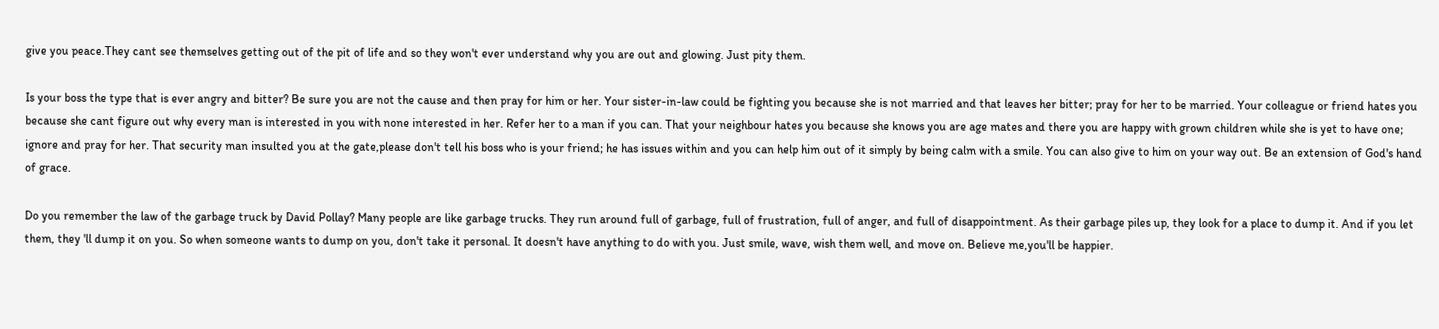give you peace.They cant see themselves getting out of the pit of life and so they won't ever understand why you are out and glowing. Just pity them.

Is your boss the type that is ever angry and bitter? Be sure you are not the cause and then pray for him or her. Your sister-in-law could be fighting you because she is not married and that leaves her bitter; pray for her to be married. Your colleague or friend hates you because she cant figure out why every man is interested in you with none interested in her. Refer her to a man if you can. That your neighbour hates you because she knows you are age mates and there you are happy with grown children while she is yet to have one; ignore and pray for her. That security man insulted you at the gate,please don't tell his boss who is your friend; he has issues within and you can help him out of it simply by being calm with a smile. You can also give to him on your way out. Be an extension of God's hand of grace.

Do you remember the law of the garbage truck by David Pollay? Many people are like garbage trucks. They run around full of garbage, full of frustration, full of anger, and full of disappointment. As their garbage piles up, they look for a place to dump it. And if you let them, they 'll dump it on you. So when someone wants to dump on you, don't take it personal. It doesn't have anything to do with you. Just smile, wave, wish them well, and move on. Believe me,you'll be happier.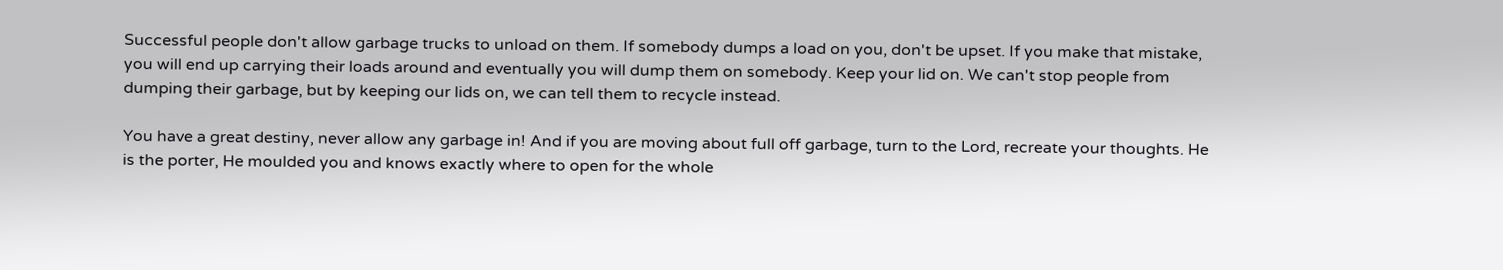Successful people don't allow garbage trucks to unload on them. If somebody dumps a load on you, don't be upset. If you make that mistake, you will end up carrying their loads around and eventually you will dump them on somebody. Keep your lid on. We can't stop people from dumping their garbage, but by keeping our lids on, we can tell them to recycle instead.

You have a great destiny, never allow any garbage in! And if you are moving about full off garbage, turn to the Lord, recreate your thoughts. He is the porter, He moulded you and knows exactly where to open for the whole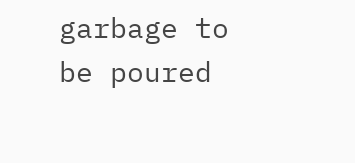garbage to be poured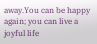away.You can be happy again; you can live a joyful life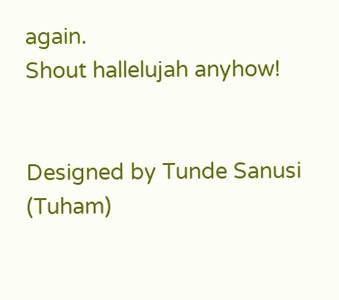again.
Shout hallelujah anyhow!


Designed by Tunde Sanusi (Tuham)